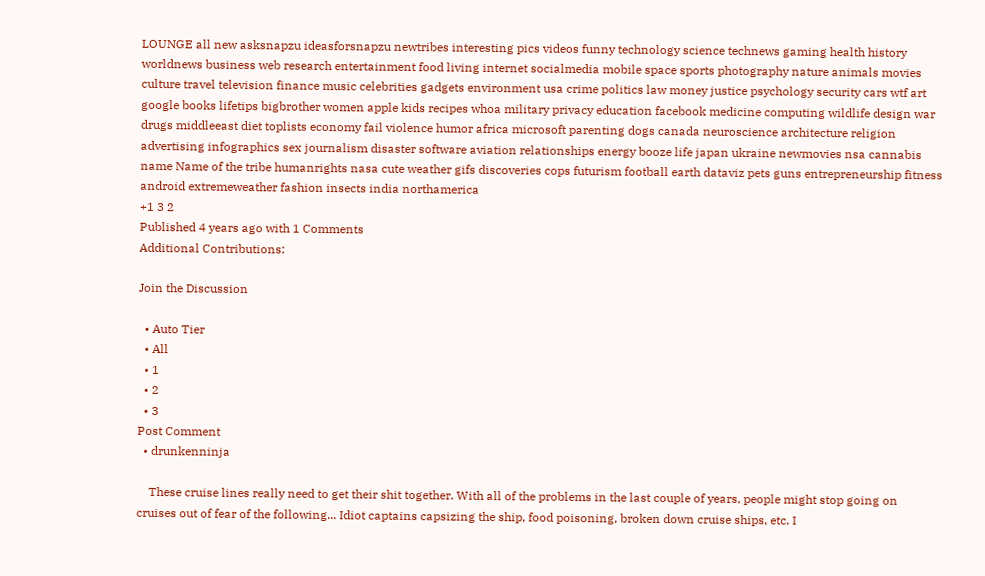LOUNGE all new asksnapzu ideasforsnapzu newtribes interesting pics videos funny technology science technews gaming health history worldnews business web research entertainment food living internet socialmedia mobile space sports photography nature animals movies culture travel television finance music celebrities gadgets environment usa crime politics law money justice psychology security cars wtf art google books lifetips bigbrother women apple kids recipes whoa military privacy education facebook medicine computing wildlife design war drugs middleeast diet toplists economy fail violence humor africa microsoft parenting dogs canada neuroscience architecture religion advertising infographics sex journalism disaster software aviation relationships energy booze life japan ukraine newmovies nsa cannabis name Name of the tribe humanrights nasa cute weather gifs discoveries cops futurism football earth dataviz pets guns entrepreneurship fitness android extremeweather fashion insects india northamerica
+1 3 2
Published 4 years ago with 1 Comments
Additional Contributions:

Join the Discussion

  • Auto Tier
  • All
  • 1
  • 2
  • 3
Post Comment
  • drunkenninja

    These cruise lines really need to get their shit together. With all of the problems in the last couple of years, people might stop going on cruises out of fear of the following... Idiot captains capsizing the ship, food poisoning, broken down cruise ships, etc. I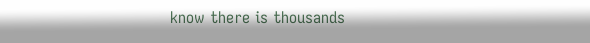know there is thousands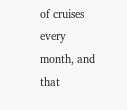of cruises every month, and that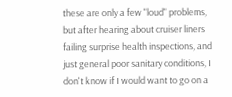these are only a few "loud" problems, but after hearing about cruiser liners failing surprise health inspections, and just general poor sanitary conditions, I don't know if I would want to go on a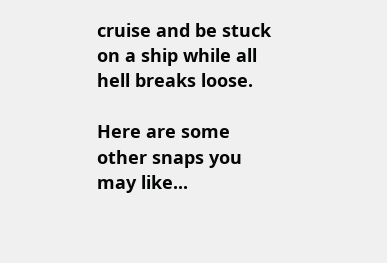cruise and be stuck on a ship while all hell breaks loose.

Here are some other snaps you may like...